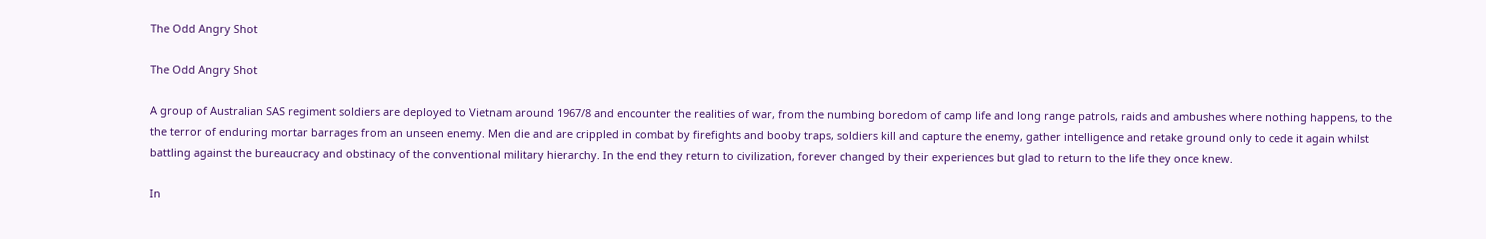The Odd Angry Shot

The Odd Angry Shot

A group of Australian SAS regiment soldiers are deployed to Vietnam around 1967/8 and encounter the realities of war, from the numbing boredom of camp life and long range patrols, raids and ambushes where nothing happens, to the the terror of enduring mortar barrages from an unseen enemy. Men die and are crippled in combat by firefights and booby traps, soldiers kill and capture the enemy, gather intelligence and retake ground only to cede it again whilst battling against the bureaucracy and obstinacy of the conventional military hierarchy. In the end they return to civilization, forever changed by their experiences but glad to return to the life they once knew.

In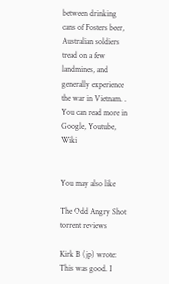between drinking cans of Fosters beer, Australian soldiers tread on a few landmines, and generally experience the war in Vietnam. . You can read more in Google, Youtube, Wiki


You may also like

The Odd Angry Shot torrent reviews

Kirk B (jp) wrote: This was good. I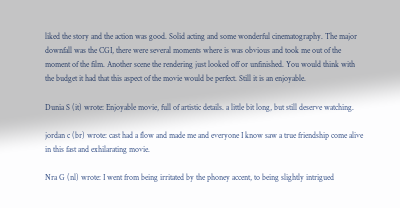liked the story and the action was good. Solid acting and some wonderful cinematography. The major downfall was the CGI, there were several moments where is was obvious and took me out of the moment of the film. Another scene the rendering just looked off or unfinished. You would think with the budget it had that this aspect of the movie would be perfect. Still it is an enjoyable.

Dunia S (it) wrote: Enjoyable movie, full of artistic details. a little bit long, but still deserve watching.

jordan c (br) wrote: cast had a flow and made me and everyone I know saw a true friendship come alive in this fast and exhilarating movie.

Nra G (nl) wrote: I went from being irritated by the phoney accent, to being slightly intrigued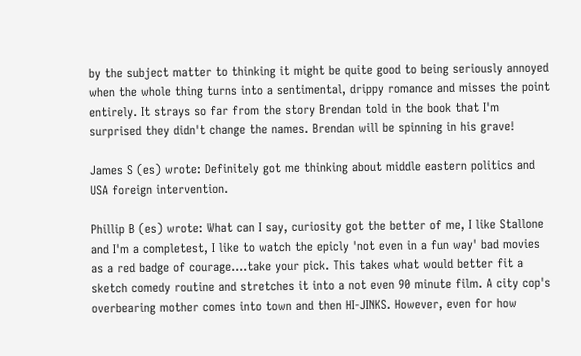by the subject matter to thinking it might be quite good to being seriously annoyed when the whole thing turns into a sentimental, drippy romance and misses the point entirely. It strays so far from the story Brendan told in the book that I'm surprised they didn't change the names. Brendan will be spinning in his grave!

James S (es) wrote: Definitely got me thinking about middle eastern politics and USA foreign intervention.

Phillip B (es) wrote: What can I say, curiosity got the better of me, I like Stallone and I'm a completest, I like to watch the epicly 'not even in a fun way' bad movies as a red badge of courage....take your pick. This takes what would better fit a sketch comedy routine and stretches it into a not even 90 minute film. A city cop's overbearing mother comes into town and then HI-JINKS. However, even for how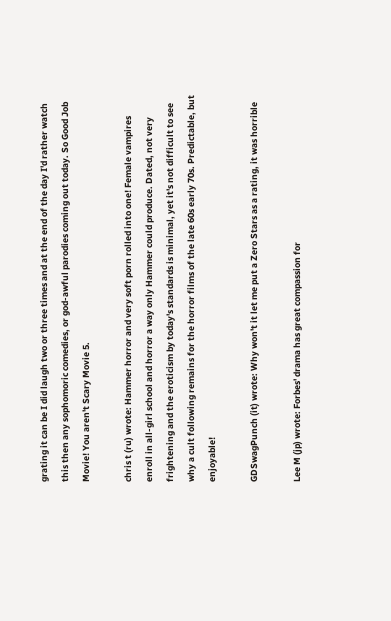grating it can be I did laugh two or three times and at the end of the day I'd rather watch this then any sophomoric comedies, or god-awful parodies coming out today. So Good Job Movie! You aren't Scary Movie 5.

chris t (ru) wrote: Hammer horror and very soft porn rolled into one! Female vampires enroll in all-girl school and horror a way only Hammer could produce. Dated, not very frightening and the eroticism by today's standards is minimal, yet it's not difficult to see why a cult following remains for the horror films of the late 60s early 70s. Predictable, but enjoyable!

GDSwagPunch (it) wrote: Why won't it let me put a Zero Stars as a rating, it was horrible

Lee M (jp) wrote: Forbes' drama has great compassion for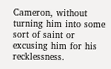Cameron, without turning him into some sort of saint or excusing him for his recklessness.